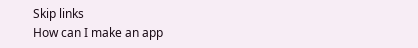Skip links
How can I make an app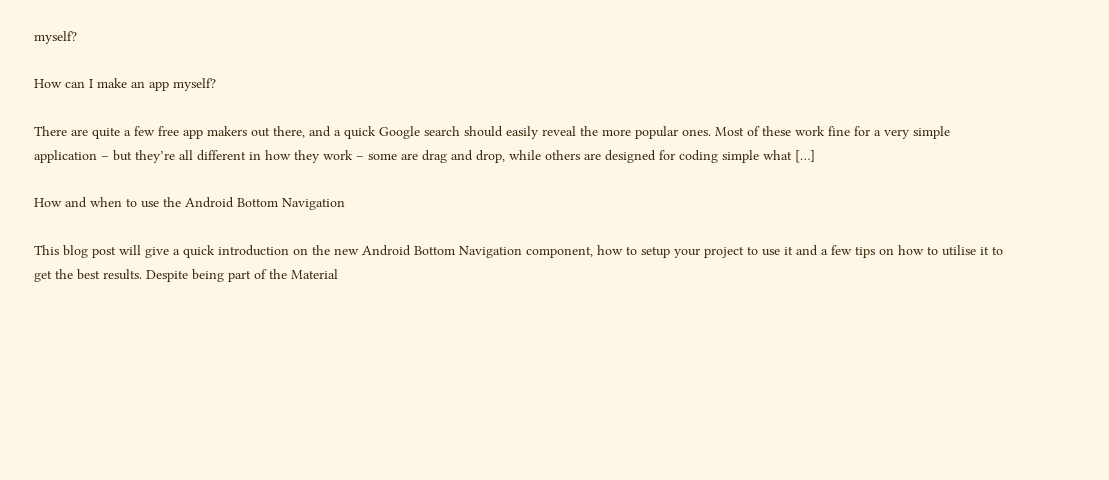myself?

How can I make an app myself?

There are quite a few free app makers out there, and a quick Google search should easily reveal the more popular ones. Most of these work fine for a very simple application – but they’re all different in how they work – some are drag and drop, while others are designed for coding simple what […]

How and when to use the Android Bottom Navigation

This blog post will give a quick introduction on the new Android Bottom Navigation component, how to setup your project to use it and a few tips on how to utilise it to get the best results. Despite being part of the Material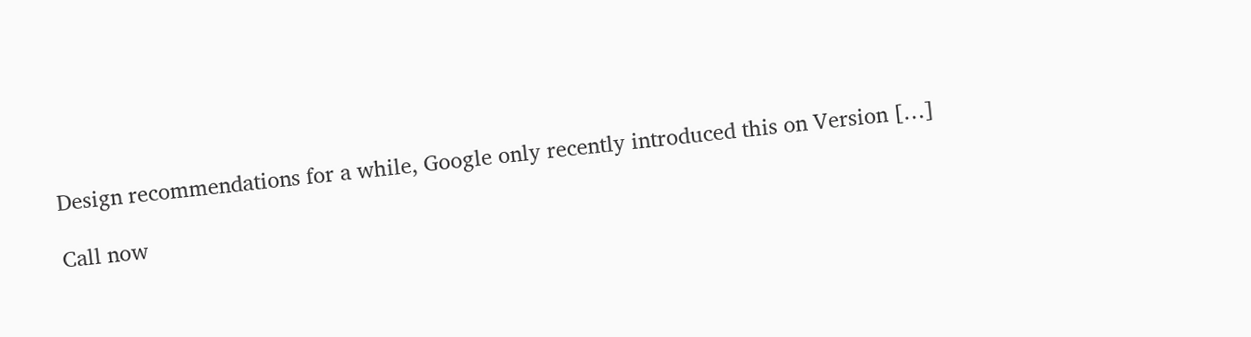Design recommendations for a while, Google only recently introduced this on Version […]

Call now